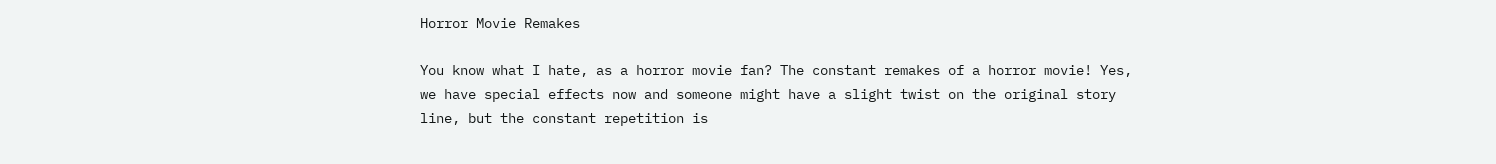Horror Movie Remakes

You know what I hate, as a horror movie fan? The constant remakes of a horror movie! Yes, we have special effects now and someone might have a slight twist on the original story line, but the constant repetition is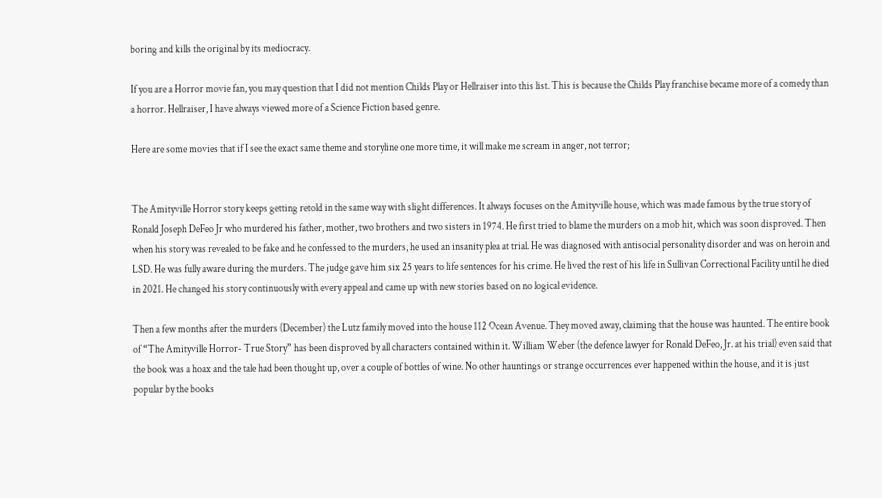boring and kills the original by its mediocracy.

If you are a Horror movie fan, you may question that I did not mention Childs Play or Hellraiser into this list. This is because the Childs Play franchise became more of a comedy than a horror. Hellraiser, I have always viewed more of a Science Fiction based genre.

Here are some movies that if I see the exact same theme and storyline one more time, it will make me scream in anger, not terror;


The Amityville Horror story keeps getting retold in the same way with slight differences. It always focuses on the Amityville house, which was made famous by the true story of Ronald Joseph DeFeo Jr who murdered his father, mother, two brothers and two sisters in 1974. He first tried to blame the murders on a mob hit, which was soon disproved. Then when his story was revealed to be fake and he confessed to the murders, he used an insanity plea at trial. He was diagnosed with antisocial personality disorder and was on heroin and LSD. He was fully aware during the murders. The judge gave him six 25 years to life sentences for his crime. He lived the rest of his life in Sullivan Correctional Facility until he died in 2021. He changed his story continuously with every appeal and came up with new stories based on no logical evidence.

Then a few months after the murders (December) the Lutz family moved into the house 112 Ocean Avenue. They moved away, claiming that the house was haunted. The entire book of “The Amityville Horror- True Story” has been disproved by all characters contained within it. William Weber (the defence lawyer for Ronald DeFeo, Jr. at his trial) even said that the book was a hoax and the tale had been thought up, over a couple of bottles of wine. No other hauntings or strange occurrences ever happened within the house, and it is just popular by the books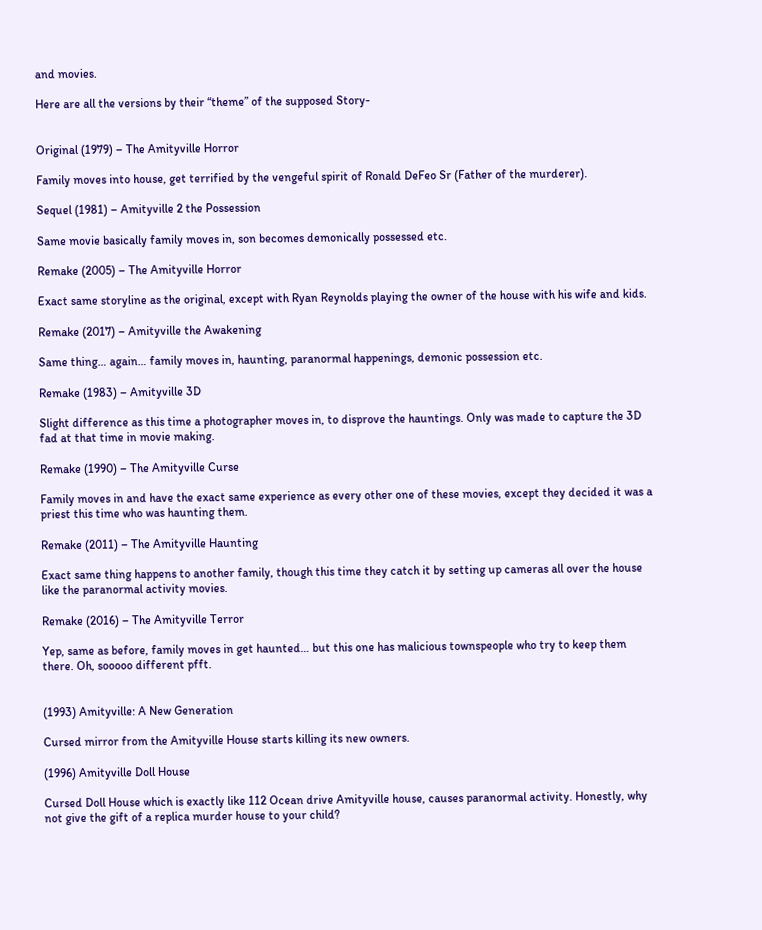and movies.

Here are all the versions by their “theme” of the supposed Story-


Original (1979) – The Amityville Horror

Family moves into house, get terrified by the vengeful spirit of Ronald DeFeo Sr (Father of the murderer).

Sequel (1981) – Amityville 2 the Possession

Same movie basically family moves in, son becomes demonically possessed etc.

Remake (2005) – The Amityville Horror

Exact same storyline as the original, except with Ryan Reynolds playing the owner of the house with his wife and kids.

Remake (2017) – Amityville the Awakening

Same thing… again… family moves in, haunting, paranormal happenings, demonic possession etc.

Remake (1983) – Amityville 3D

Slight difference as this time a photographer moves in, to disprove the hauntings. Only was made to capture the 3D fad at that time in movie making.

Remake (1990) – The Amityville Curse

Family moves in and have the exact same experience as every other one of these movies, except they decided it was a priest this time who was haunting them.

Remake (2011) – The Amityville Haunting

Exact same thing happens to another family, though this time they catch it by setting up cameras all over the house like the paranormal activity movies.

Remake (2016) – The Amityville Terror

Yep, same as before, family moves in get haunted… but this one has malicious townspeople who try to keep them there. Oh, sooooo different pfft.


(1993) Amityville: A New Generation

Cursed mirror from the Amityville House starts killing its new owners.

(1996) Amityville Doll House

Cursed Doll House which is exactly like 112 Ocean drive Amityville house, causes paranormal activity. Honestly, why not give the gift of a replica murder house to your child?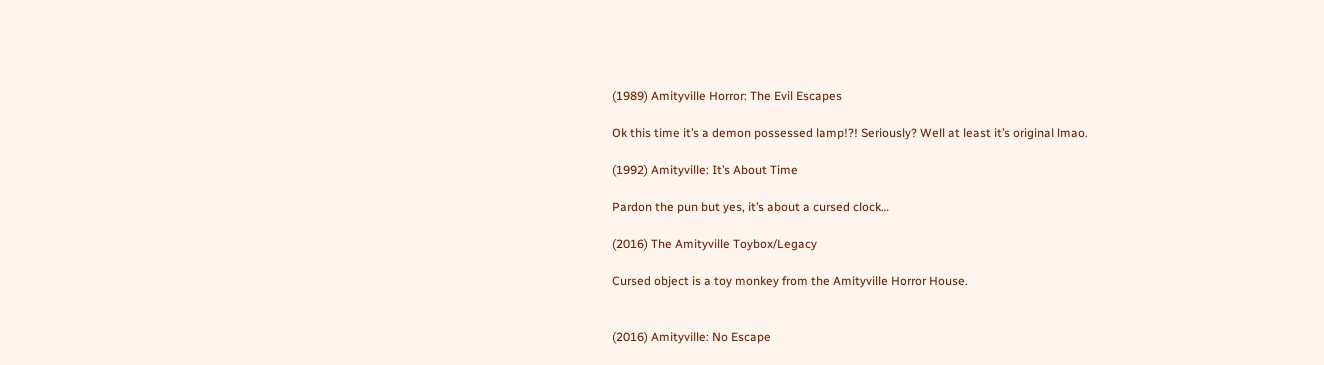(1989) Amityville Horror: The Evil Escapes

Ok this time it’s a demon possessed lamp!?! Seriously? Well at least it’s original lmao.

(1992) Amityville: It’s About Time

Pardon the pun but yes, it’s about a cursed clock…

(2016) The Amityville Toybox/Legacy

Cursed object is a toy monkey from the Amityville Horror House.


(2016) Amityville: No Escape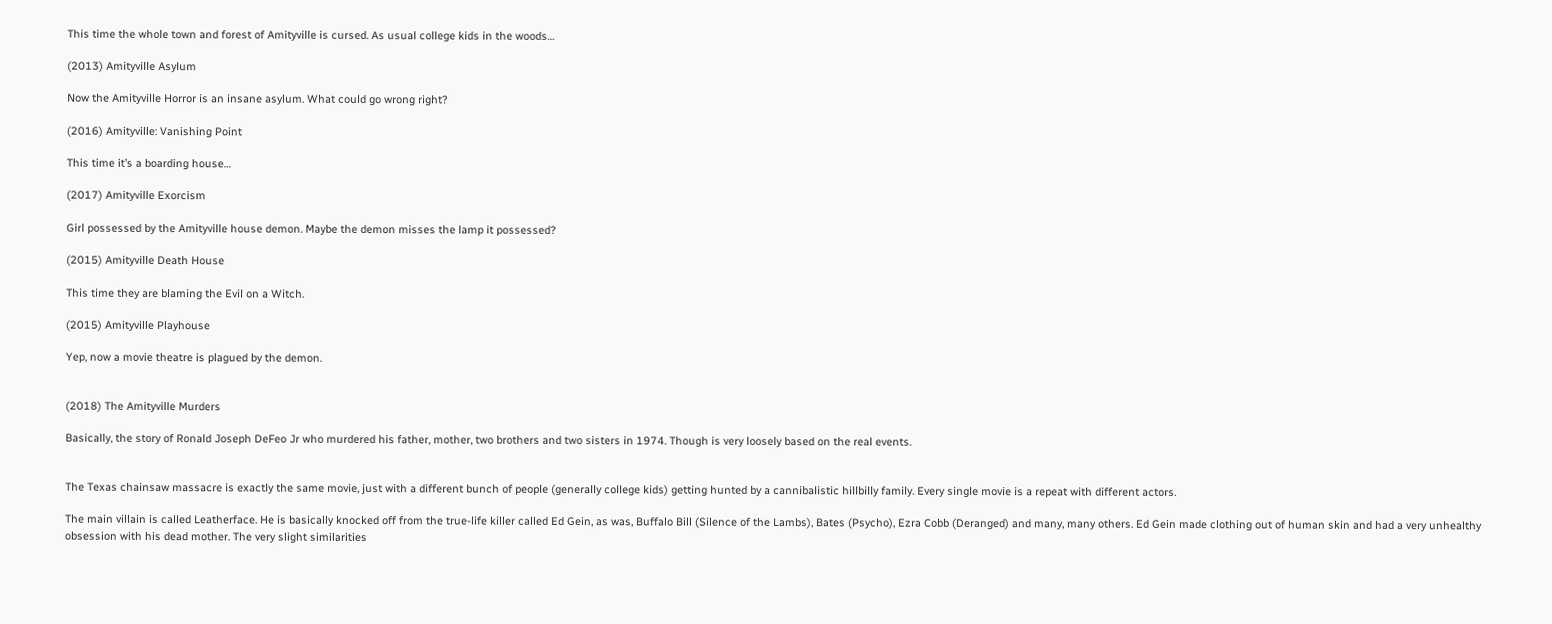This time the whole town and forest of Amityville is cursed. As usual college kids in the woods…

(2013) Amityville Asylum

Now the Amityville Horror is an insane asylum. What could go wrong right?

(2016) Amityville: Vanishing Point

This time it’s a boarding house…

(2017) Amityville Exorcism

Girl possessed by the Amityville house demon. Maybe the demon misses the lamp it possessed?

(2015) Amityville Death House

This time they are blaming the Evil on a Witch.

(2015) Amityville Playhouse

Yep, now a movie theatre is plagued by the demon.


(2018) The Amityville Murders

Basically, the story of Ronald Joseph DeFeo Jr who murdered his father, mother, two brothers and two sisters in 1974. Though is very loosely based on the real events.


The Texas chainsaw massacre is exactly the same movie, just with a different bunch of people (generally college kids) getting hunted by a cannibalistic hillbilly family. Every single movie is a repeat with different actors.

The main villain is called Leatherface. He is basically knocked off from the true-life killer called Ed Gein, as was, Buffalo Bill (Silence of the Lambs), Bates (Psycho), Ezra Cobb (Deranged) and many, many others. Ed Gein made clothing out of human skin and had a very unhealthy obsession with his dead mother. The very slight similarities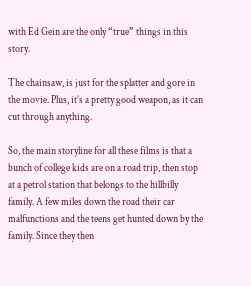with Ed Gein are the only “true” things in this story.

The chainsaw, is just for the splatter and gore in the movie. Plus, it’s a pretty good weapon, as it can cut through anything.

So, the main storyline for all these films is that a bunch of college kids are on a road trip, then stop at a petrol station that belongs to the hillbilly family. A few miles down the road their car malfunctions and the teens get hunted down by the family. Since they then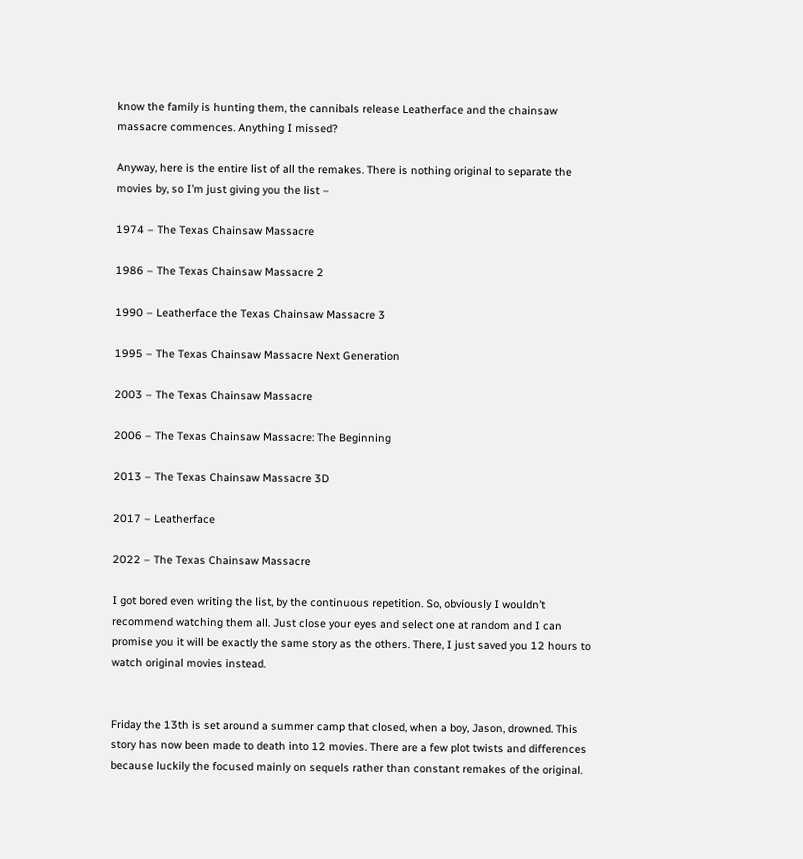know the family is hunting them, the cannibals release Leatherface and the chainsaw massacre commences. Anything I missed?

Anyway, here is the entire list of all the remakes. There is nothing original to separate the movies by, so I’m just giving you the list –

1974 – The Texas Chainsaw Massacre

1986 – The Texas Chainsaw Massacre 2

1990 – Leatherface the Texas Chainsaw Massacre 3

1995 – The Texas Chainsaw Massacre Next Generation

2003 – The Texas Chainsaw Massacre

2006 – The Texas Chainsaw Massacre: The Beginning

2013 – The Texas Chainsaw Massacre 3D

2017 – Leatherface

2022 – The Texas Chainsaw Massacre

I got bored even writing the list, by the continuous repetition. So, obviously I wouldn’t recommend watching them all. Just close your eyes and select one at random and I can promise you it will be exactly the same story as the others. There, I just saved you 12 hours to watch original movies instead.


Friday the 13th is set around a summer camp that closed, when a boy, Jason, drowned. This story has now been made to death into 12 movies. There are a few plot twists and differences because luckily the focused mainly on sequels rather than constant remakes of the original.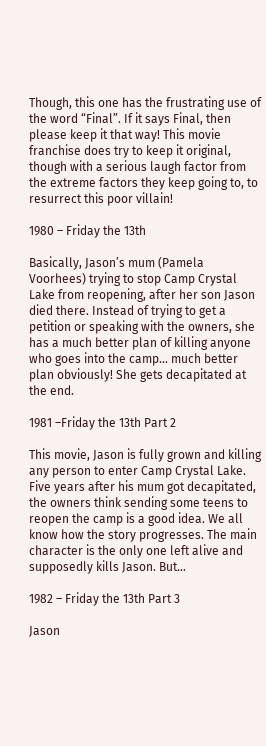Though, this one has the frustrating use of the word “Final”. If it says Final, then please keep it that way! This movie franchise does try to keep it original, though with a serious laugh factor from the extreme factors they keep going to, to resurrect this poor villain!

1980 – Friday the 13th

Basically, Jason’s mum (Pamela Voorhees) trying to stop Camp Crystal Lake from reopening, after her son Jason died there. Instead of trying to get a petition or speaking with the owners, she has a much better plan of killing anyone who goes into the camp… much better plan obviously! She gets decapitated at the end.

1981 –Friday the 13th Part 2

This movie, Jason is fully grown and killing any person to enter Camp Crystal Lake. Five years after his mum got decapitated, the owners think sending some teens to reopen the camp is a good idea. We all know how the story progresses. The main character is the only one left alive and supposedly kills Jason. But…

1982 – Friday the 13th Part 3

Jason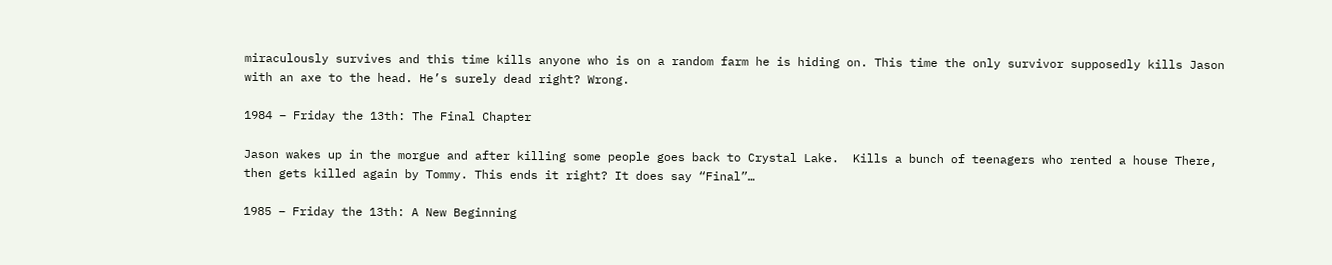miraculously survives and this time kills anyone who is on a random farm he is hiding on. This time the only survivor supposedly kills Jason with an axe to the head. He’s surely dead right? Wrong.

1984 – Friday the 13th: The Final Chapter

Jason wakes up in the morgue and after killing some people goes back to Crystal Lake.  Kills a bunch of teenagers who rented a house There, then gets killed again by Tommy. This ends it right? It does say “Final”…

1985 – Friday the 13th: A New Beginning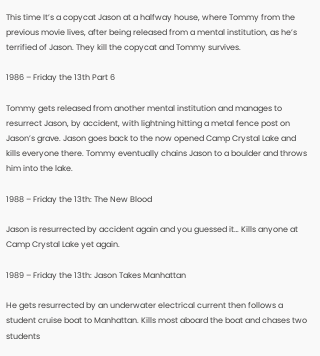This time It’s a copycat Jason at a halfway house, where Tommy from the previous movie lives, after being released from a mental institution, as he’s terrified of Jason. They kill the copycat and Tommy survives.

1986 – Friday the 13th Part 6

Tommy gets released from another mental institution and manages to resurrect Jason, by accident, with lightning hitting a metal fence post on Jason’s grave. Jason goes back to the now opened Camp Crystal Lake and kills everyone there. Tommy eventually chains Jason to a boulder and throws him into the lake.

1988 – Friday the 13th: The New Blood

Jason is resurrected by accident again and you guessed it… Kills anyone at Camp Crystal Lake yet again.

1989 – Friday the 13th: Jason Takes Manhattan

He gets resurrected by an underwater electrical current then follows a student cruise boat to Manhattan. Kills most aboard the boat and chases two students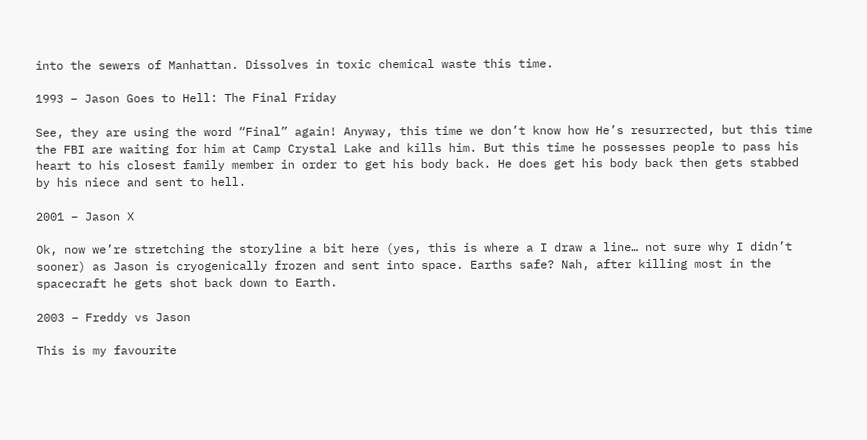into the sewers of Manhattan. Dissolves in toxic chemical waste this time.

1993 – Jason Goes to Hell: The Final Friday

See, they are using the word “Final” again! Anyway, this time we don’t know how He’s resurrected, but this time the FBI are waiting for him at Camp Crystal Lake and kills him. But this time he possesses people to pass his heart to his closest family member in order to get his body back. He does get his body back then gets stabbed by his niece and sent to hell.

2001 – Jason X

Ok, now we’re stretching the storyline a bit here (yes, this is where a I draw a line… not sure why I didn’t sooner) as Jason is cryogenically frozen and sent into space. Earths safe? Nah, after killing most in the spacecraft he gets shot back down to Earth.

2003 – Freddy vs Jason

This is my favourite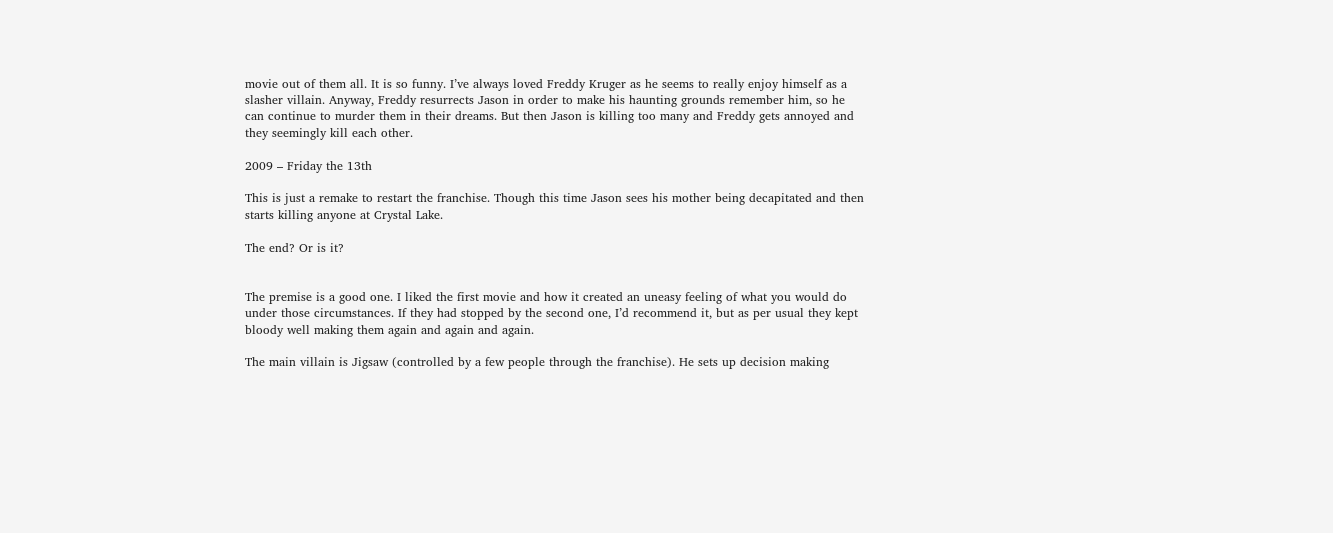movie out of them all. It is so funny. I’ve always loved Freddy Kruger as he seems to really enjoy himself as a slasher villain. Anyway, Freddy resurrects Jason in order to make his haunting grounds remember him, so he can continue to murder them in their dreams. But then Jason is killing too many and Freddy gets annoyed and they seemingly kill each other.

2009 – Friday the 13th

This is just a remake to restart the franchise. Though this time Jason sees his mother being decapitated and then starts killing anyone at Crystal Lake.

The end? Or is it?


The premise is a good one. I liked the first movie and how it created an uneasy feeling of what you would do under those circumstances. If they had stopped by the second one, I’d recommend it, but as per usual they kept bloody well making them again and again and again.

The main villain is Jigsaw (controlled by a few people through the franchise). He sets up decision making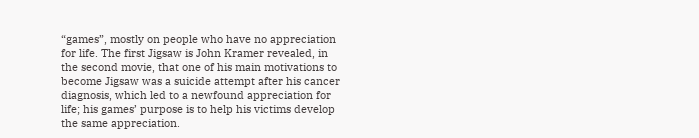“games”, mostly on people who have no appreciation for life. The first Jigsaw is John Kramer revealed, in the second movie, that one of his main motivations to become Jigsaw was a suicide attempt after his cancer diagnosis, which led to a newfound appreciation for life; his games’ purpose is to help his victims develop the same appreciation.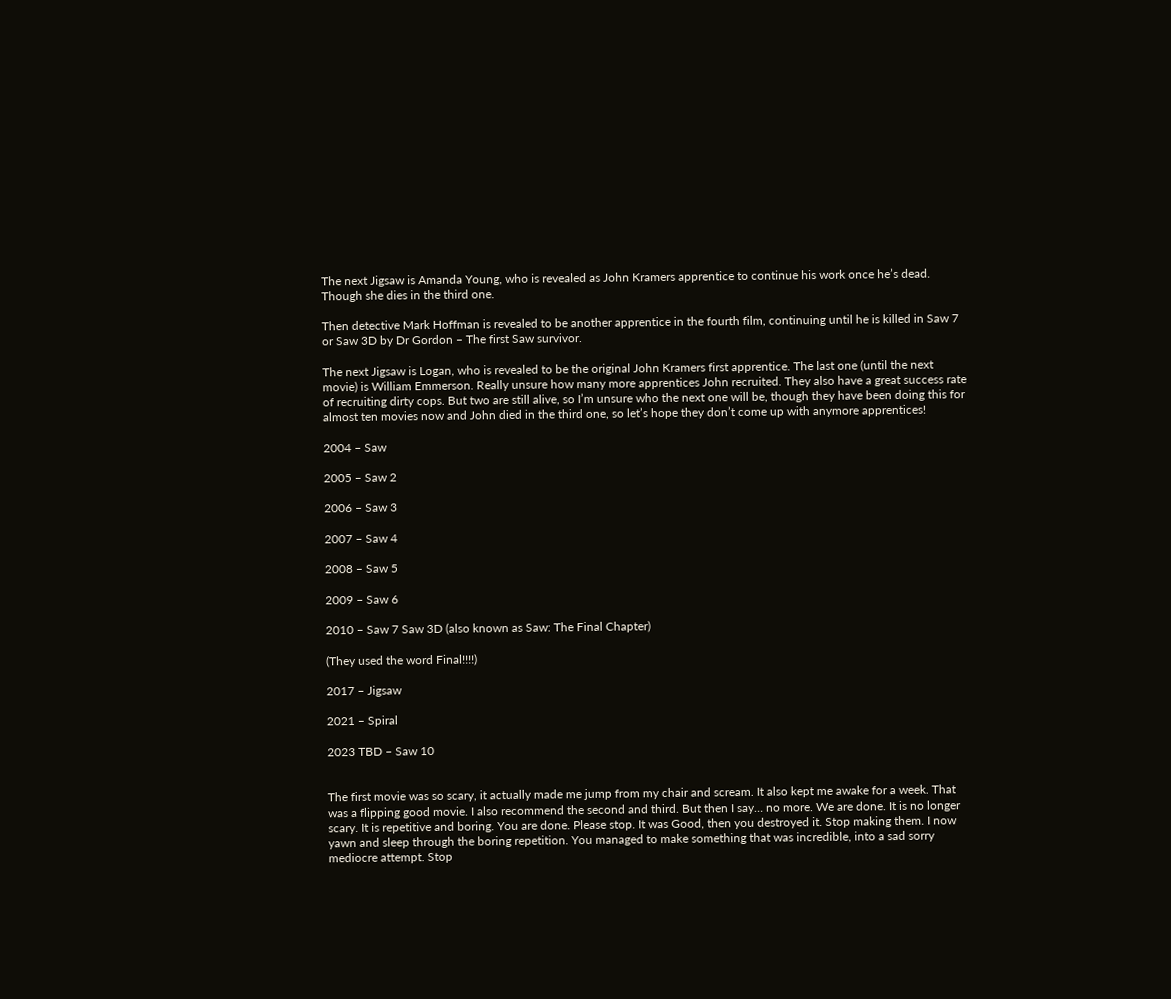The next Jigsaw is Amanda Young, who is revealed as John Kramers apprentice to continue his work once he’s dead. Though she dies in the third one.

Then detective Mark Hoffman is revealed to be another apprentice in the fourth film, continuing until he is killed in Saw 7 or Saw 3D by Dr Gordon – The first Saw survivor.

The next Jigsaw is Logan, who is revealed to be the original John Kramers first apprentice. The last one (until the next movie) is William Emmerson. Really unsure how many more apprentices John recruited. They also have a great success rate of recruiting dirty cops. But two are still alive, so I’m unsure who the next one will be, though they have been doing this for almost ten movies now and John died in the third one, so let’s hope they don’t come up with anymore apprentices!

2004 – Saw

2005 – Saw 2

2006 – Saw 3

2007 – Saw 4

2008 – Saw 5

2009 – Saw 6

2010 – Saw 7 Saw 3D (also known as Saw: The Final Chapter)

(They used the word Final!!!!)

2017 – Jigsaw

2021 – Spiral

2023 TBD – Saw 10


The first movie was so scary, it actually made me jump from my chair and scream. It also kept me awake for a week. That was a flipping good movie. I also recommend the second and third. But then I say… no more. We are done. It is no longer scary. It is repetitive and boring. You are done. Please stop. It was Good, then you destroyed it. Stop making them. I now yawn and sleep through the boring repetition. You managed to make something that was incredible, into a sad sorry mediocre attempt. Stop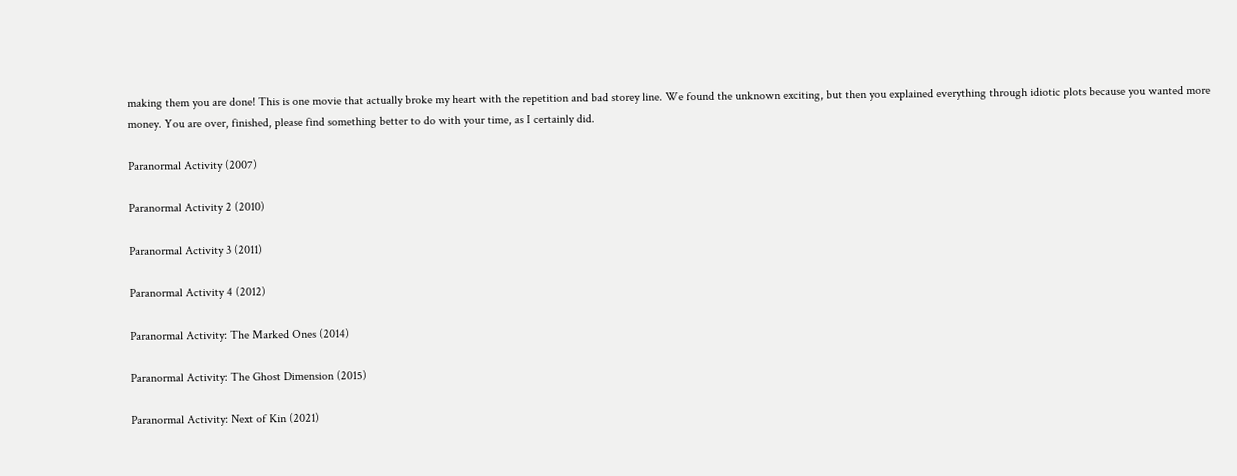making them you are done! This is one movie that actually broke my heart with the repetition and bad storey line. We found the unknown exciting, but then you explained everything through idiotic plots because you wanted more money. You are over, finished, please find something better to do with your time, as I certainly did.

Paranormal Activity (2007)

Paranormal Activity 2 (2010)

Paranormal Activity 3 (2011)

Paranormal Activity 4 (2012)

Paranormal Activity: The Marked Ones (2014)

Paranormal Activity: The Ghost Dimension (2015)

Paranormal Activity: Next of Kin (2021)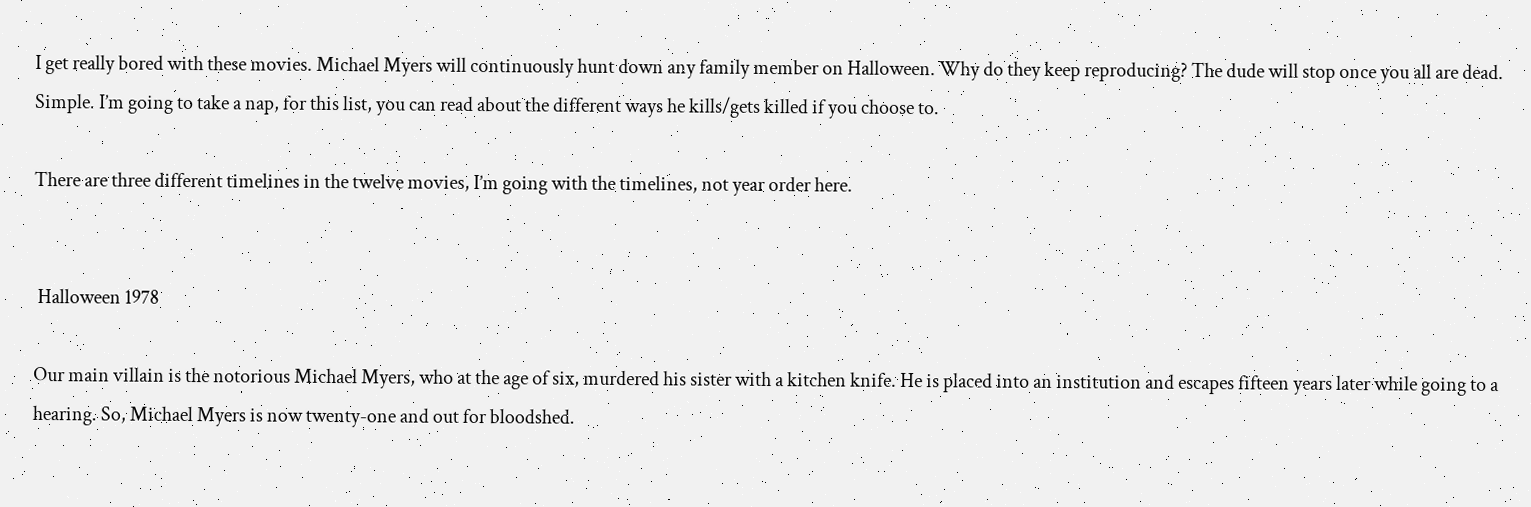I get really bored with these movies. Michael Myers will continuously hunt down any family member on Halloween. Why do they keep reproducing? The dude will stop once you all are dead. Simple. I’m going to take a nap, for this list, you can read about the different ways he kills/gets killed if you choose to.

There are three different timelines in the twelve movies, I’m going with the timelines, not year order here.


 Halloween 1978

Our main villain is the notorious Michael Myers, who at the age of six, murdered his sister with a kitchen knife. He is placed into an institution and escapes fifteen years later while going to a hearing. So, Michael Myers is now twenty-one and out for bloodshed.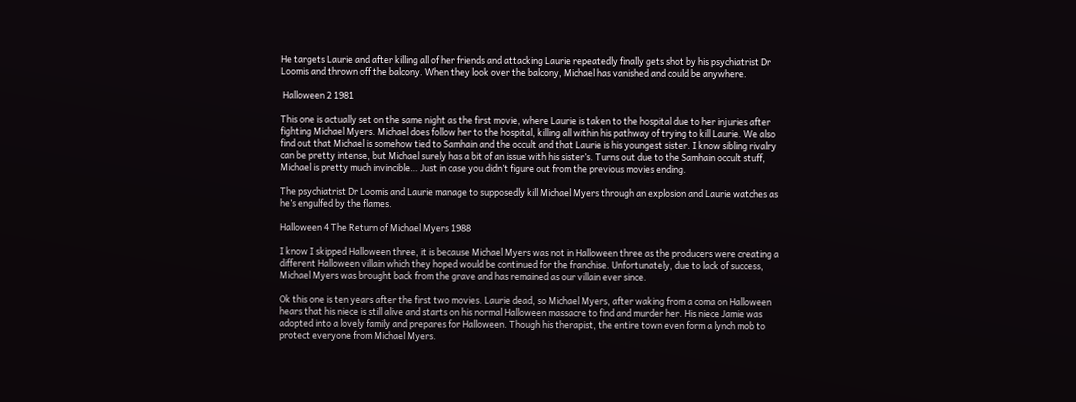He targets Laurie and after killing all of her friends and attacking Laurie repeatedly finally gets shot by his psychiatrist Dr Loomis and thrown off the balcony. When they look over the balcony, Michael has vanished and could be anywhere.

 Halloween 2 1981

This one is actually set on the same night as the first movie, where Laurie is taken to the hospital due to her injuries after fighting Michael Myers. Michael does follow her to the hospital, killing all within his pathway of trying to kill Laurie. We also find out that Michael is somehow tied to Samhain and the occult and that Laurie is his youngest sister. I know sibling rivalry can be pretty intense, but Michael surely has a bit of an issue with his sister’s. Turns out due to the Samhain occult stuff, Michael is pretty much invincible… Just in case you didn’t figure out from the previous movies ending.

The psychiatrist Dr Loomis and Laurie manage to supposedly kill Michael Myers through an explosion and Laurie watches as he’s engulfed by the flames.

Halloween 4 The Return of Michael Myers 1988

I know I skipped Halloween three, it is because Michael Myers was not in Halloween three as the producers were creating a different Halloween villain which they hoped would be continued for the franchise. Unfortunately, due to lack of success, Michael Myers was brought back from the grave and has remained as our villain ever since.

Ok this one is ten years after the first two movies. Laurie dead, so Michael Myers, after waking from a coma on Halloween hears that his niece is still alive and starts on his normal Halloween massacre to find and murder her. His niece Jamie was adopted into a lovely family and prepares for Halloween. Though his therapist, the entire town even form a lynch mob to protect everyone from Michael Myers.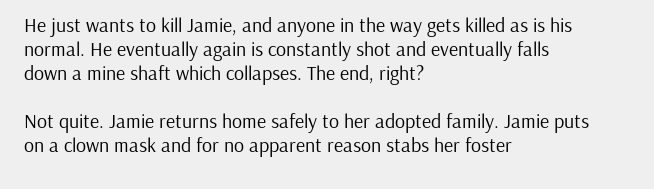He just wants to kill Jamie, and anyone in the way gets killed as is his normal. He eventually again is constantly shot and eventually falls down a mine shaft which collapses. The end, right?

Not quite. Jamie returns home safely to her adopted family. Jamie puts on a clown mask and for no apparent reason stabs her foster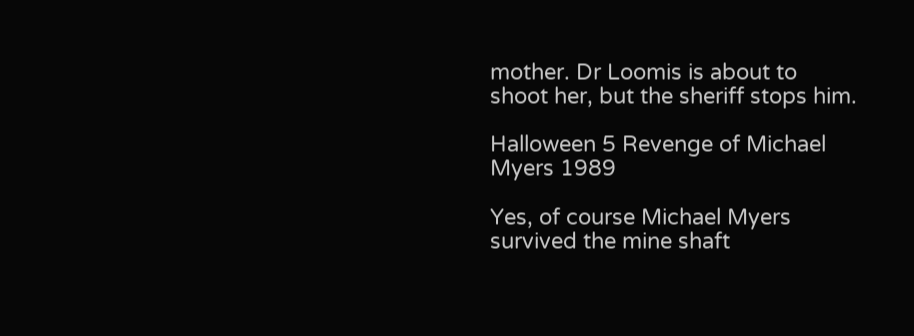mother. Dr Loomis is about to shoot her, but the sheriff stops him.

Halloween 5 Revenge of Michael Myers 1989

Yes, of course Michael Myers survived the mine shaft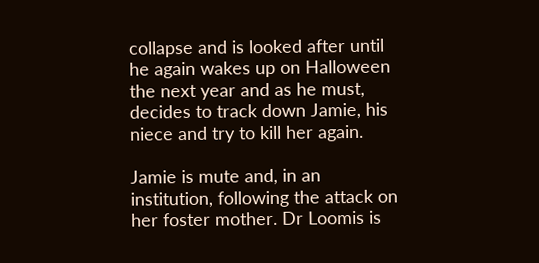collapse and is looked after until he again wakes up on Halloween the next year and as he must, decides to track down Jamie, his niece and try to kill her again.

Jamie is mute and, in an institution, following the attack on her foster mother. Dr Loomis is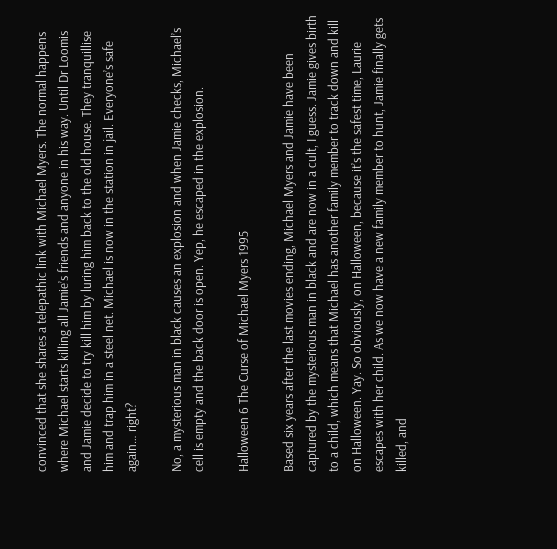convinced that she shares a telepathic link with Michael Myers. The normal happens where Michael starts killing all Jamie’s friends and anyone in his way. Until Dr Loomis and Jamie decide to try kill him by luring him back to the old house. They tranquillise him and trap him in a steel net. Michael is now in the station in jail. Everyone’s safe again… right?

No, a mysterious man in black causes an explosion and when Jamie checks, Michael’s cell is empty and the back door is open. Yep, he escaped in the explosion.

Halloween 6 The Curse of Michael Myers 1995

Based six years after the last movies ending, Michael Myers and Jamie have been captured by the mysterious man in black and are now in a cult, I guess. Jamie gives birth to a child, which means that Michael has another family member to track down and kill on Halloween. Yay. So obviously, on Halloween, because it’s the safest time, Laurie escapes with her child. As we now have a new family member to hunt, Jamie finally gets killed, and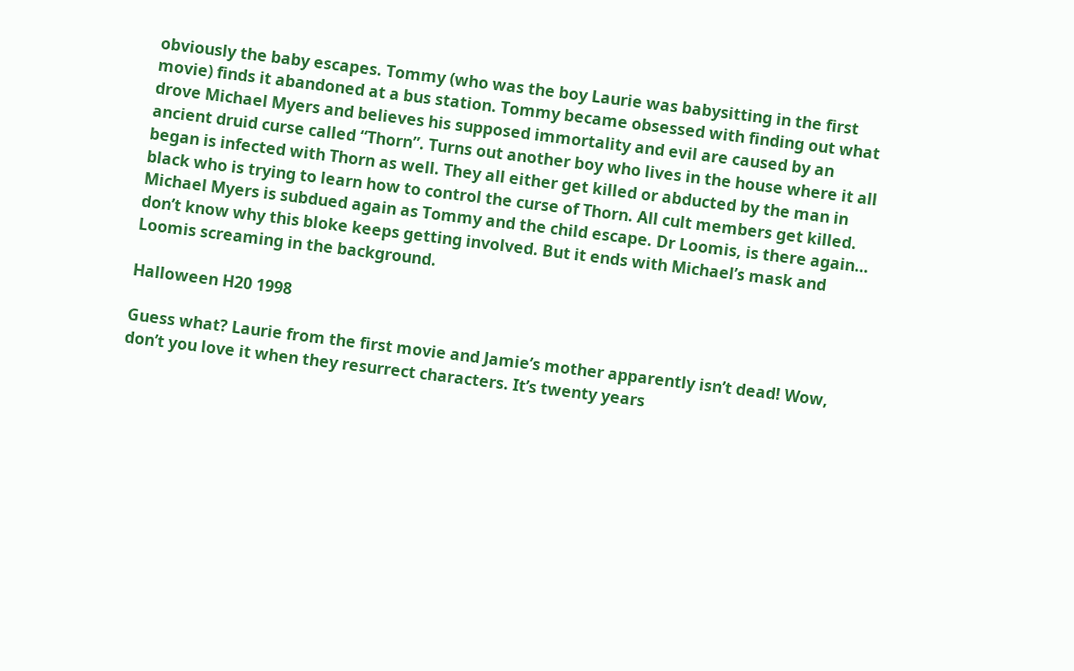obviously the baby escapes. Tommy (who was the boy Laurie was babysitting in the first movie) finds it abandoned at a bus station. Tommy became obsessed with finding out what drove Michael Myers and believes his supposed immortality and evil are caused by an ancient druid curse called “Thorn”. Turns out another boy who lives in the house where it all began is infected with Thorn as well. They all either get killed or abducted by the man in black who is trying to learn how to control the curse of Thorn. All cult members get killed. Michael Myers is subdued again as Tommy and the child escape. Dr Loomis, is there again… don’t know why this bloke keeps getting involved. But it ends with Michael’s mask and Loomis screaming in the background.

Halloween H20 1998

Guess what? Laurie from the first movie and Jamie’s mother apparently isn’t dead! Wow, don’t you love it when they resurrect characters. It’s twenty years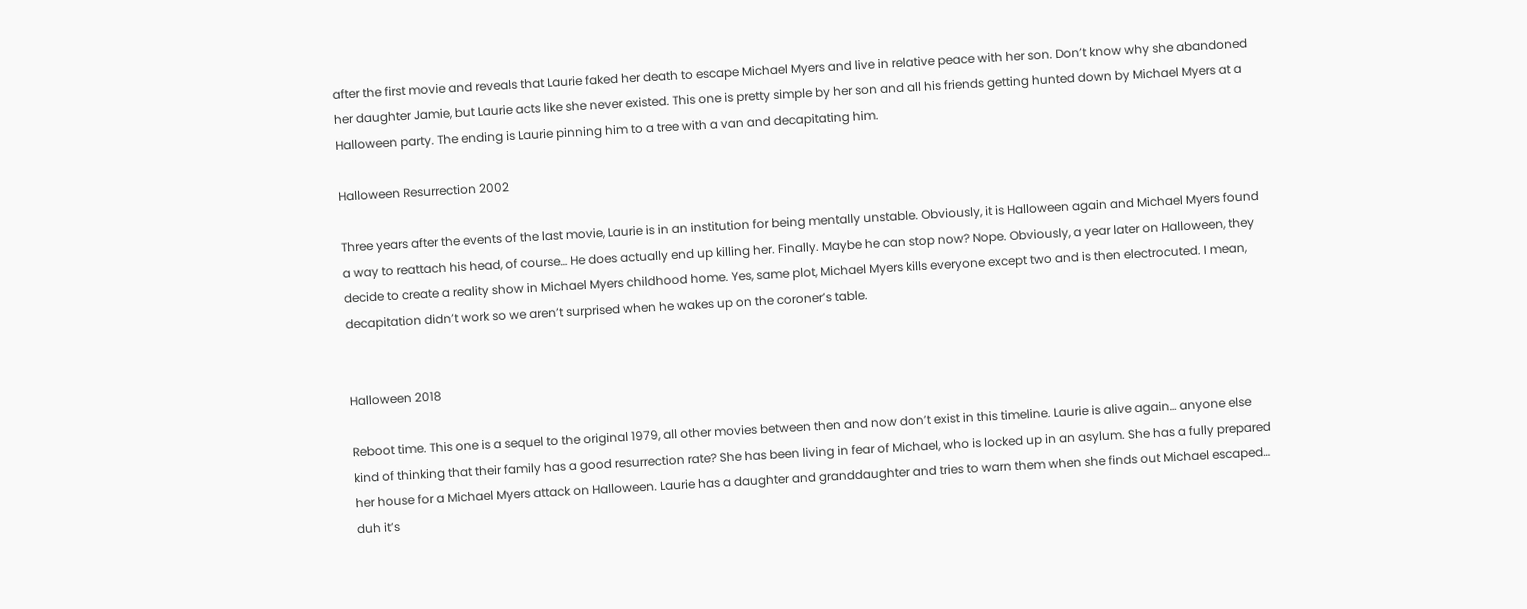after the first movie and reveals that Laurie faked her death to escape Michael Myers and live in relative peace with her son. Don’t know why she abandoned her daughter Jamie, but Laurie acts like she never existed. This one is pretty simple by her son and all his friends getting hunted down by Michael Myers at a Halloween party. The ending is Laurie pinning him to a tree with a van and decapitating him.

Halloween Resurrection 2002

Three years after the events of the last movie, Laurie is in an institution for being mentally unstable. Obviously, it is Halloween again and Michael Myers found a way to reattach his head, of course… He does actually end up killing her. Finally. Maybe he can stop now? Nope. Obviously, a year later on Halloween, they decide to create a reality show in Michael Myers childhood home. Yes, same plot, Michael Myers kills everyone except two and is then electrocuted. I mean, decapitation didn’t work so we aren’t surprised when he wakes up on the coroner’s table.


Halloween 2018

Reboot time. This one is a sequel to the original 1979, all other movies between then and now don’t exist in this timeline. Laurie is alive again… anyone else kind of thinking that their family has a good resurrection rate? She has been living in fear of Michael, who is locked up in an asylum. She has a fully prepared her house for a Michael Myers attack on Halloween. Laurie has a daughter and granddaughter and tries to warn them when she finds out Michael escaped… duh it’s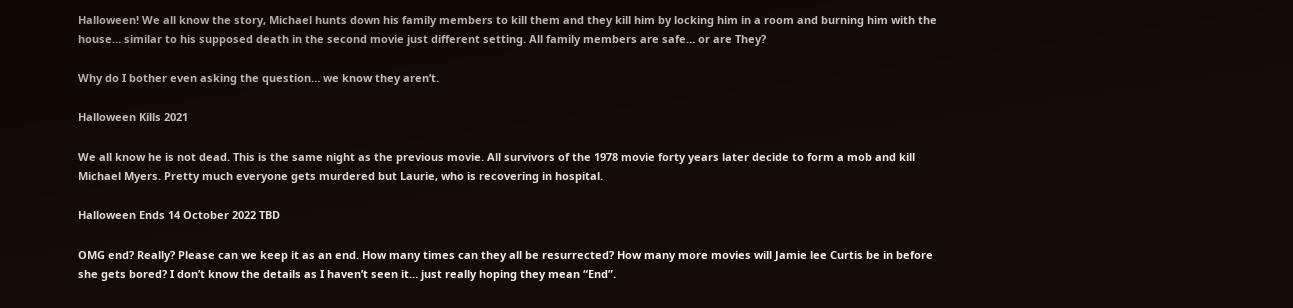Halloween! We all know the story, Michael hunts down his family members to kill them and they kill him by locking him in a room and burning him with the house… similar to his supposed death in the second movie just different setting. All family members are safe… or are They?

Why do I bother even asking the question… we know they aren’t.

Halloween Kills 2021

We all know he is not dead. This is the same night as the previous movie. All survivors of the 1978 movie forty years later decide to form a mob and kill Michael Myers. Pretty much everyone gets murdered but Laurie, who is recovering in hospital.

Halloween Ends 14 October 2022 TBD

OMG end? Really? Please can we keep it as an end. How many times can they all be resurrected? How many more movies will Jamie lee Curtis be in before she gets bored? I don’t know the details as I haven’t seen it… just really hoping they mean “End”.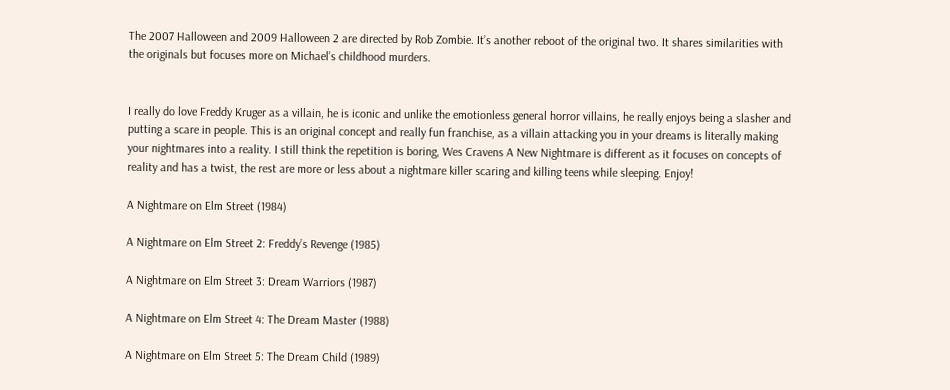The 2007 Halloween and 2009 Halloween 2 are directed by Rob Zombie. It’s another reboot of the original two. It shares similarities with the originals but focuses more on Michael’s childhood murders.


I really do love Freddy Kruger as a villain, he is iconic and unlike the emotionless general horror villains, he really enjoys being a slasher and putting a scare in people. This is an original concept and really fun franchise, as a villain attacking you in your dreams is literally making your nightmares into a reality. I still think the repetition is boring, Wes Cravens A New Nightmare is different as it focuses on concepts of reality and has a twist, the rest are more or less about a nightmare killer scaring and killing teens while sleeping. Enjoy!

A Nightmare on Elm Street (1984)

A Nightmare on Elm Street 2: Freddy’s Revenge (1985)

A Nightmare on Elm Street 3: Dream Warriors (1987)

A Nightmare on Elm Street 4: The Dream Master (1988)

A Nightmare on Elm Street 5: The Dream Child (1989)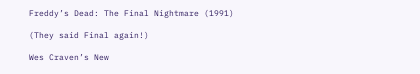Freddy’s Dead: The Final Nightmare (1991)

(They said Final again!)

Wes Craven’s New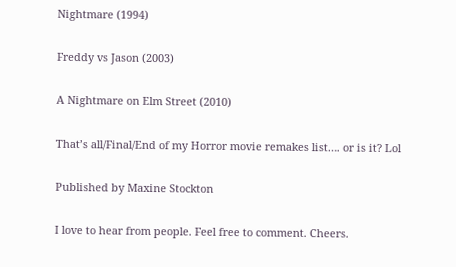Nightmare (1994)

Freddy vs Jason (2003)

A Nightmare on Elm Street (2010)

That’s all/Final/End of my Horror movie remakes list…. or is it? Lol

Published by Maxine Stockton

I love to hear from people. Feel free to comment. Cheers.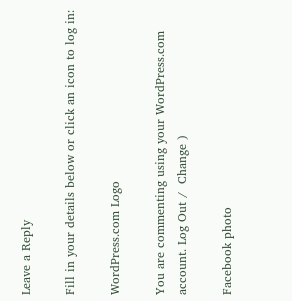Leave a Reply

Fill in your details below or click an icon to log in:

WordPress.com Logo

You are commenting using your WordPress.com account. Log Out /  Change )

Facebook photo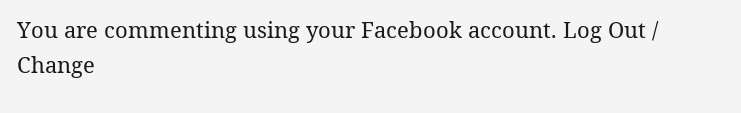You are commenting using your Facebook account. Log Out /  Change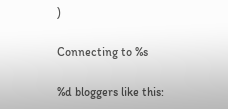)

Connecting to %s

%d bloggers like this: